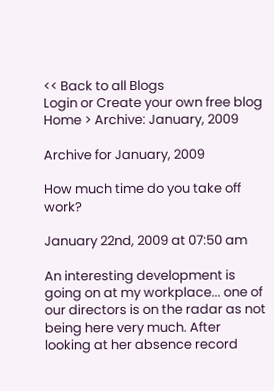<< Back to all Blogs
Login or Create your own free blog
Home > Archive: January, 2009

Archive for January, 2009

How much time do you take off work?

January 22nd, 2009 at 07:50 am

An interesting development is going on at my workplace... one of our directors is on the radar as not being here very much. After looking at her absence record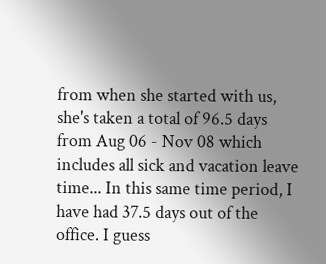from when she started with us, she's taken a total of 96.5 days from Aug 06 - Nov 08 which includes all sick and vacation leave time... In this same time period, I have had 37.5 days out of the office. I guess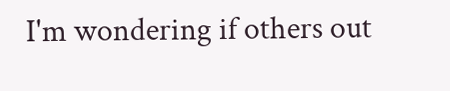I'm wondering if others out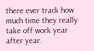there ever track how much time they really take off work year after year.